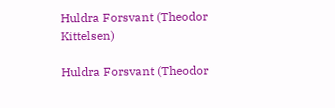Huldra Forsvant (Theodor Kittelsen)

Huldra Forsvant (Theodor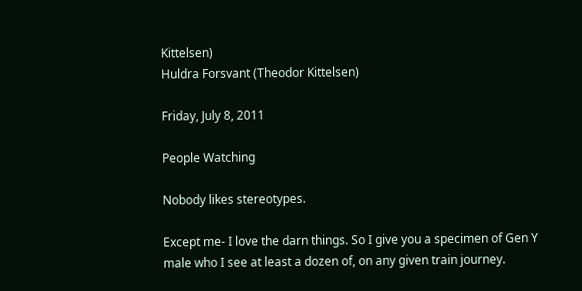Kittelsen)
Huldra Forsvant (Theodor Kittelsen)

Friday, July 8, 2011

People Watching

Nobody likes stereotypes.

Except me- I love the darn things. So I give you a specimen of Gen Y male who I see at least a dozen of, on any given train journey.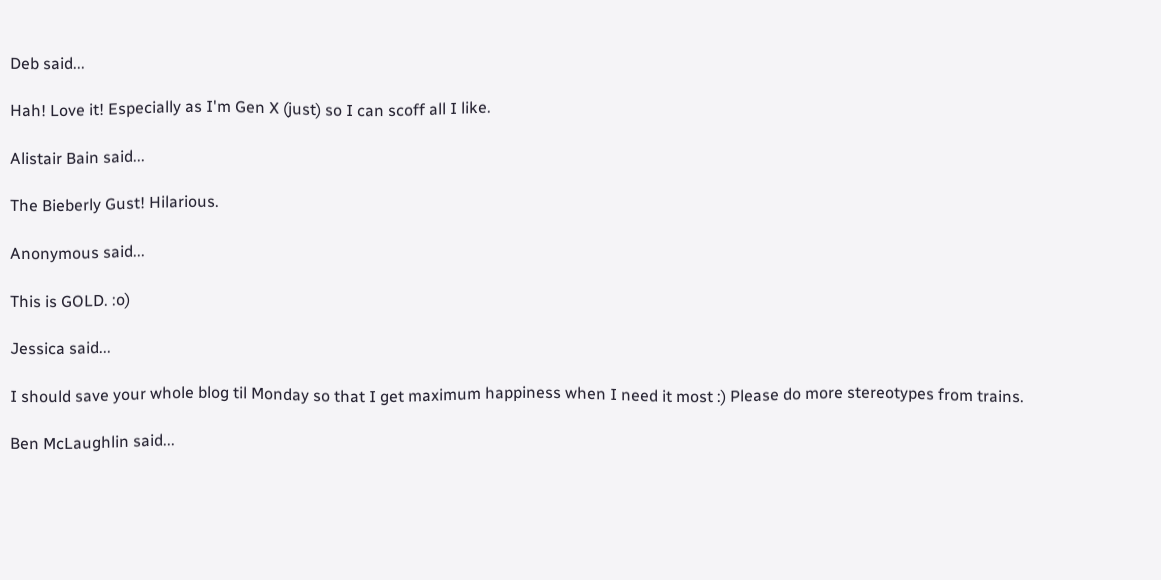Deb said...

Hah! Love it! Especially as I'm Gen X (just) so I can scoff all I like.

Alistair Bain said...

The Bieberly Gust! Hilarious.

Anonymous said...

This is GOLD. :o)

Jessica said...

I should save your whole blog til Monday so that I get maximum happiness when I need it most :) Please do more stereotypes from trains.

Ben McLaughlin said...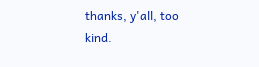thanks, y'all, too kind.